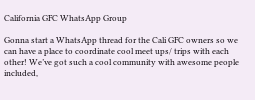California GFC WhatsApp Group

Gonna start a WhatsApp thread for the Cali GFC owners so we can have a place to coordinate cool meet ups/ trips with each other! We’ve got such a cool community with awesome people included,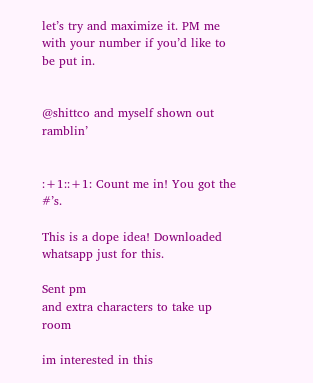let’s try and maximize it. PM me with your number if you’d like to be put in.


@shittco and myself shown out ramblin’


:+1::+1: Count me in! You got the #’s.

This is a dope idea! Downloaded whatsapp just for this.

Sent pm
and extra characters to take up room

im interested in this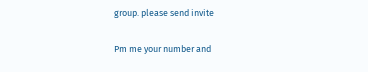group. please send invite

Pm me your number and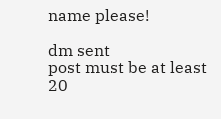name please!

dm sent
post must be at least 20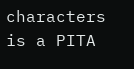characters is a PITA